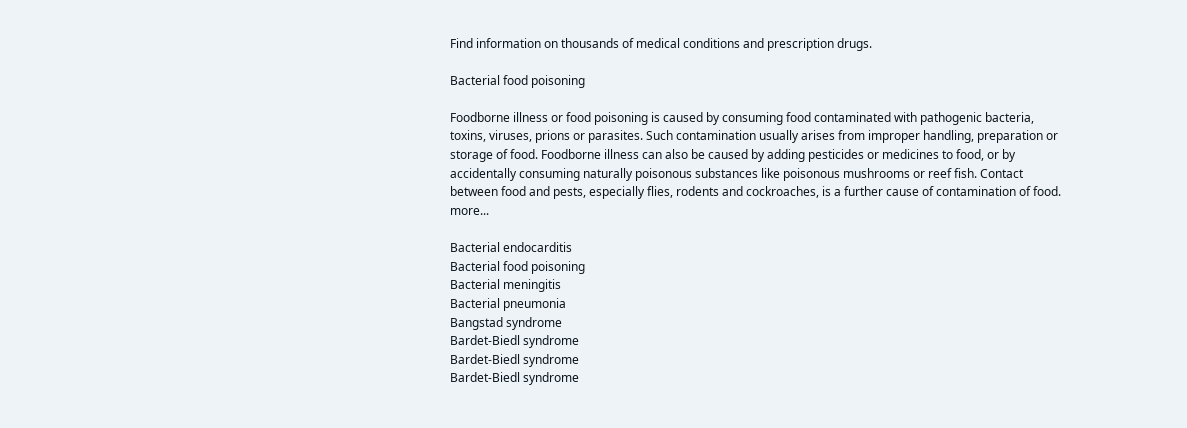Find information on thousands of medical conditions and prescription drugs.

Bacterial food poisoning

Foodborne illness or food poisoning is caused by consuming food contaminated with pathogenic bacteria, toxins, viruses, prions or parasites. Such contamination usually arises from improper handling, preparation or storage of food. Foodborne illness can also be caused by adding pesticides or medicines to food, or by accidentally consuming naturally poisonous substances like poisonous mushrooms or reef fish. Contact between food and pests, especially flies, rodents and cockroaches, is a further cause of contamination of food. more...

Bacterial endocarditis
Bacterial food poisoning
Bacterial meningitis
Bacterial pneumonia
Bangstad syndrome
Bardet-Biedl syndrome
Bardet-Biedl syndrome
Bardet-Biedl syndrome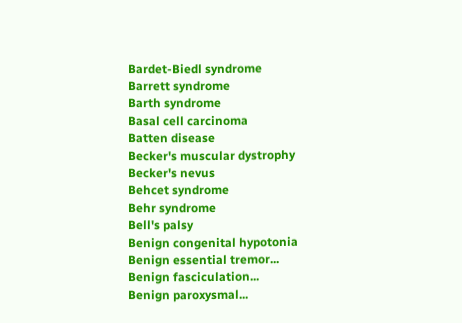Bardet-Biedl syndrome
Barrett syndrome
Barth syndrome
Basal cell carcinoma
Batten disease
Becker's muscular dystrophy
Becker's nevus
Behcet syndrome
Behr syndrome
Bell's palsy
Benign congenital hypotonia
Benign essential tremor...
Benign fasciculation...
Benign paroxysmal...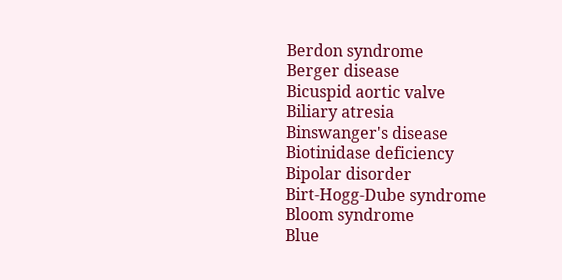Berdon syndrome
Berger disease
Bicuspid aortic valve
Biliary atresia
Binswanger's disease
Biotinidase deficiency
Bipolar disorder
Birt-Hogg-Dube syndrome
Bloom syndrome
Blue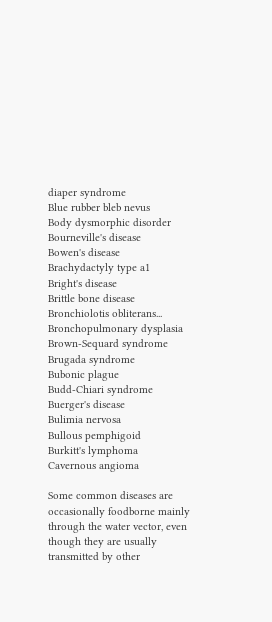diaper syndrome
Blue rubber bleb nevus
Body dysmorphic disorder
Bourneville's disease
Bowen's disease
Brachydactyly type a1
Bright's disease
Brittle bone disease
Bronchiolotis obliterans...
Bronchopulmonary dysplasia
Brown-Sequard syndrome
Brugada syndrome
Bubonic plague
Budd-Chiari syndrome
Buerger's disease
Bulimia nervosa
Bullous pemphigoid
Burkitt's lymphoma
Cavernous angioma

Some common diseases are occasionally foodborne mainly through the water vector, even though they are usually transmitted by other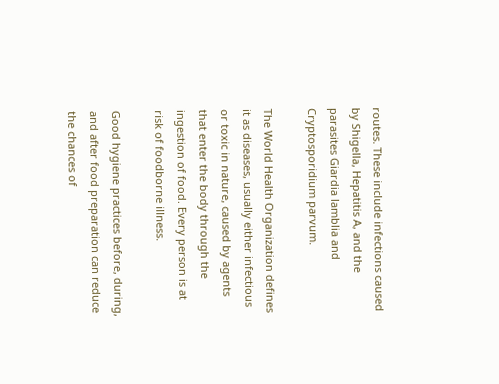routes. These include infections caused by Shigella, Hepatitis A, and the parasites Giardia lamblia and Cryptosporidium parvum.

The World Health Organization defines it as diseases, usually either infectious or toxic in nature, caused by agents that enter the body through the ingestion of food. Every person is at risk of foodborne illness.

Good hygiene practices before, during, and after food preparation can reduce the chances of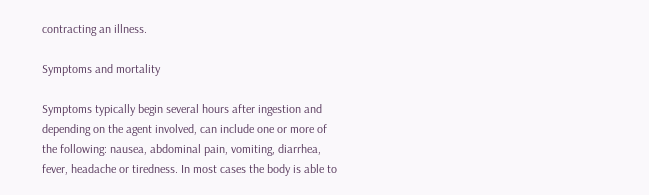contracting an illness.

Symptoms and mortality

Symptoms typically begin several hours after ingestion and depending on the agent involved, can include one or more of the following: nausea, abdominal pain, vomiting, diarrhea, fever, headache or tiredness. In most cases the body is able to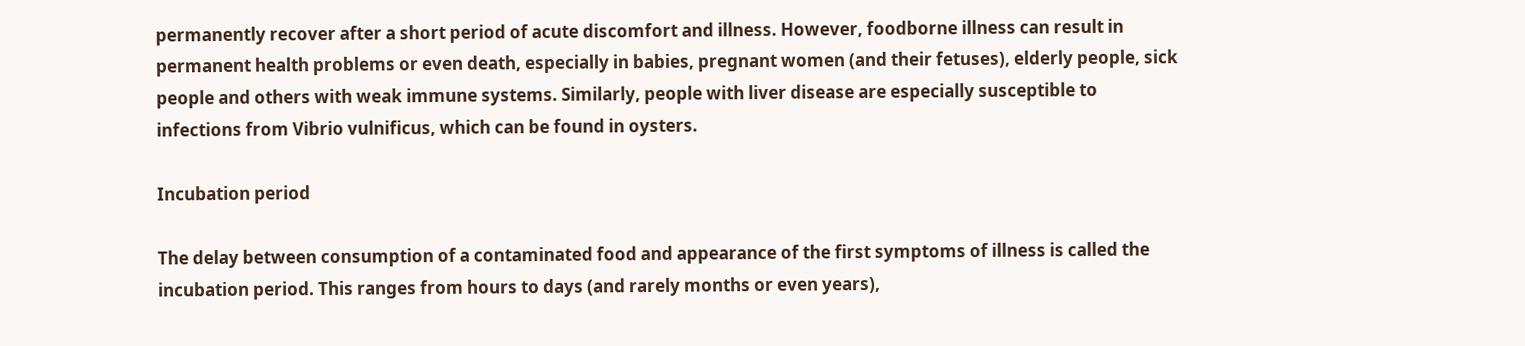permanently recover after a short period of acute discomfort and illness. However, foodborne illness can result in permanent health problems or even death, especially in babies, pregnant women (and their fetuses), elderly people, sick people and others with weak immune systems. Similarly, people with liver disease are especially susceptible to infections from Vibrio vulnificus, which can be found in oysters.

Incubation period

The delay between consumption of a contaminated food and appearance of the first symptoms of illness is called the incubation period. This ranges from hours to days (and rarely months or even years),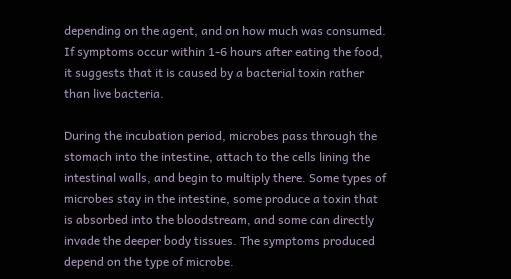depending on the agent, and on how much was consumed. If symptoms occur within 1-6 hours after eating the food, it suggests that it is caused by a bacterial toxin rather than live bacteria.

During the incubation period, microbes pass through the stomach into the intestine, attach to the cells lining the intestinal walls, and begin to multiply there. Some types of microbes stay in the intestine, some produce a toxin that is absorbed into the bloodstream, and some can directly invade the deeper body tissues. The symptoms produced depend on the type of microbe.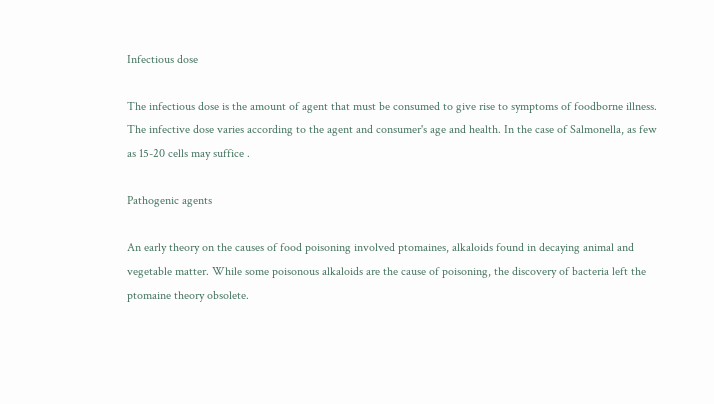Infectious dose

The infectious dose is the amount of agent that must be consumed to give rise to symptoms of foodborne illness. The infective dose varies according to the agent and consumer's age and health. In the case of Salmonella, as few as 15-20 cells may suffice .

Pathogenic agents

An early theory on the causes of food poisoning involved ptomaines, alkaloids found in decaying animal and vegetable matter. While some poisonous alkaloids are the cause of poisoning, the discovery of bacteria left the ptomaine theory obsolete.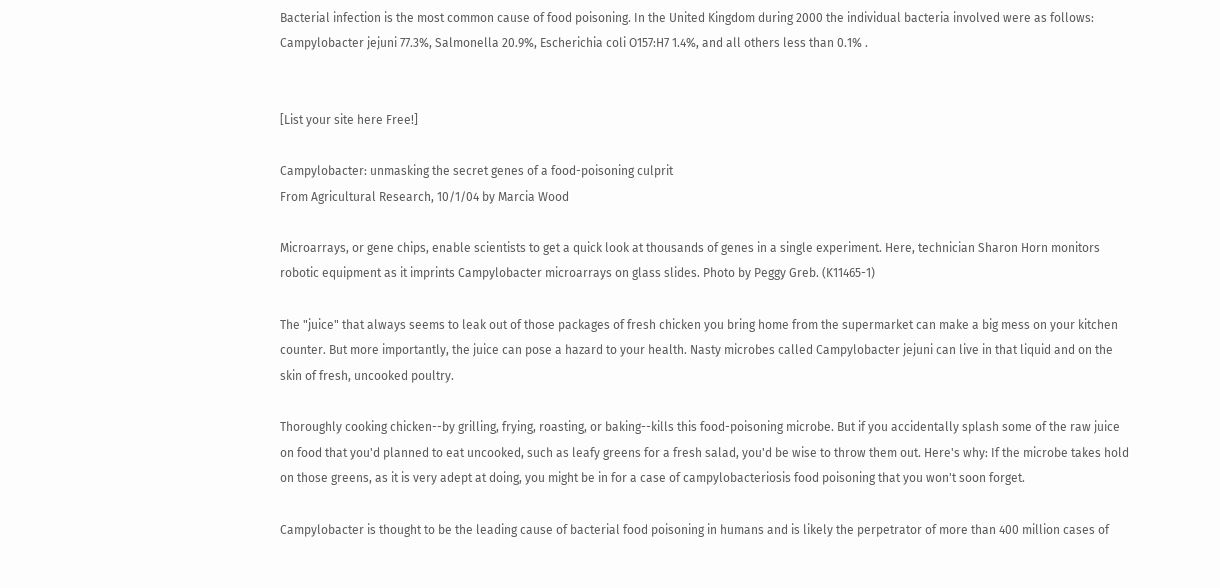Bacterial infection is the most common cause of food poisoning. In the United Kingdom during 2000 the individual bacteria involved were as follows: Campylobacter jejuni 77.3%, Salmonella 20.9%, Escherichia coli O157:H7 1.4%, and all others less than 0.1% .


[List your site here Free!]

Campylobacter: unmasking the secret genes of a food-poisoning culprit
From Agricultural Research, 10/1/04 by Marcia Wood

Microarrays, or gene chips, enable scientists to get a quick look at thousands of genes in a single experiment. Here, technician Sharon Horn monitors robotic equipment as it imprints Campylobacter microarrays on glass slides. Photo by Peggy Greb. (K11465-1)

The "juice" that always seems to leak out of those packages of fresh chicken you bring home from the supermarket can make a big mess on your kitchen counter. But more importantly, the juice can pose a hazard to your health. Nasty microbes called Campylobacter jejuni can live in that liquid and on the skin of fresh, uncooked poultry.

Thoroughly cooking chicken--by grilling, frying, roasting, or baking--kills this food-poisoning microbe. But if you accidentally splash some of the raw juice on food that you'd planned to eat uncooked, such as leafy greens for a fresh salad, you'd be wise to throw them out. Here's why: If the microbe takes hold on those greens, as it is very adept at doing, you might be in for a case of campylobacteriosis food poisoning that you won't soon forget.

Campylobacter is thought to be the leading cause of bacterial food poisoning in humans and is likely the perpetrator of more than 400 million cases of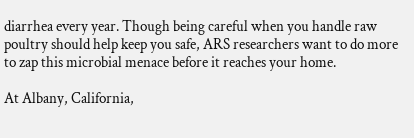diarrhea every year. Though being careful when you handle raw poultry should help keep you safe, ARS researchers want to do more to zap this microbial menace before it reaches your home.

At Albany, California,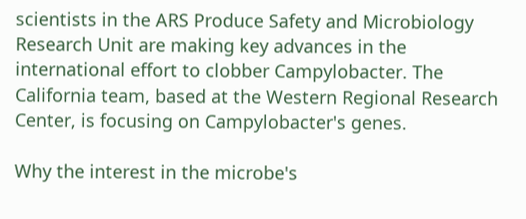scientists in the ARS Produce Safety and Microbiology Research Unit are making key advances in the international effort to clobber Campylobacter. The California team, based at the Western Regional Research Center, is focusing on Campylobacter's genes.

Why the interest in the microbe's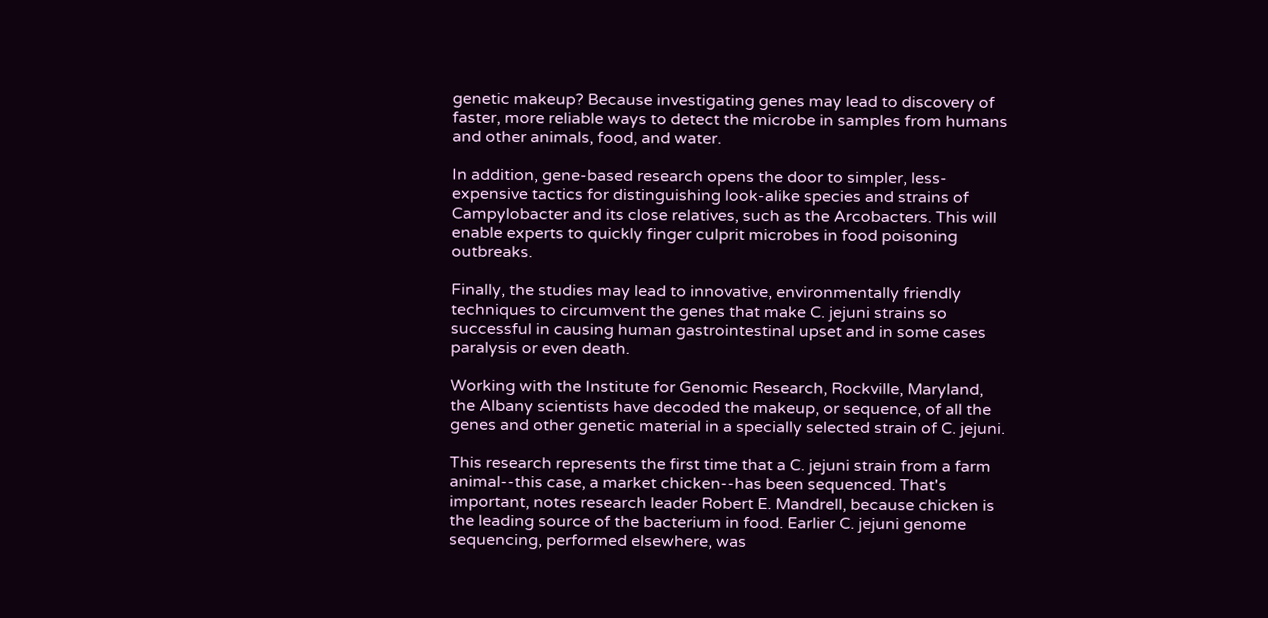genetic makeup? Because investigating genes may lead to discovery of faster, more reliable ways to detect the microbe in samples from humans and other animals, food, and water.

In addition, gene-based research opens the door to simpler, less-expensive tactics for distinguishing look-alike species and strains of Campylobacter and its close relatives, such as the Arcobacters. This will enable experts to quickly finger culprit microbes in food poisoning outbreaks.

Finally, the studies may lead to innovative, environmentally friendly techniques to circumvent the genes that make C. jejuni strains so successful in causing human gastrointestinal upset and in some cases paralysis or even death.

Working with the Institute for Genomic Research, Rockville, Maryland, the Albany scientists have decoded the makeup, or sequence, of all the genes and other genetic material in a specially selected strain of C. jejuni.

This research represents the first time that a C. jejuni strain from a farm animal--this case, a market chicken--has been sequenced. That's important, notes research leader Robert E. Mandrell, because chicken is the leading source of the bacterium in food. Earlier C. jejuni genome sequencing, performed elsewhere, was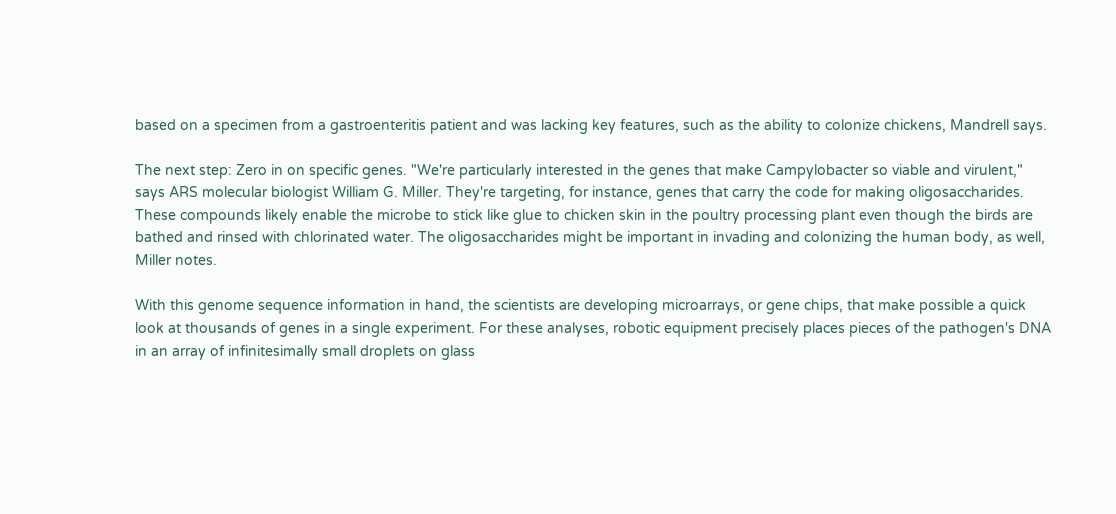based on a specimen from a gastroenteritis patient and was lacking key features, such as the ability to colonize chickens, Mandrell says.

The next step: Zero in on specific genes. "We're particularly interested in the genes that make Campylobacter so viable and virulent," says ARS molecular biologist William G. Miller. They're targeting, for instance, genes that carry the code for making oligosaccharides. These compounds likely enable the microbe to stick like glue to chicken skin in the poultry processing plant even though the birds are bathed and rinsed with chlorinated water. The oligosaccharides might be important in invading and colonizing the human body, as well, Miller notes.

With this genome sequence information in hand, the scientists are developing microarrays, or gene chips, that make possible a quick look at thousands of genes in a single experiment. For these analyses, robotic equipment precisely places pieces of the pathogen's DNA in an array of infinitesimally small droplets on glass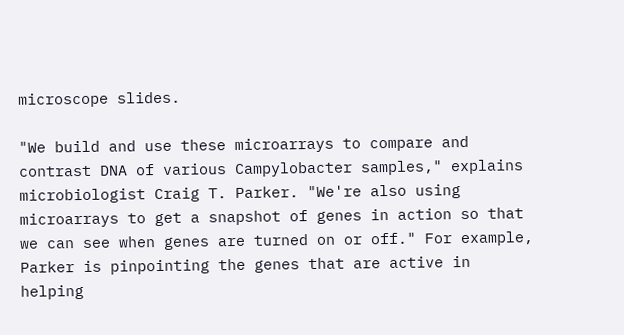microscope slides.

"We build and use these microarrays to compare and contrast DNA of various Campylobacter samples," explains microbiologist Craig T. Parker. "We're also using microarrays to get a snapshot of genes in action so that we can see when genes are turned on or off." For example, Parker is pinpointing the genes that are active in helping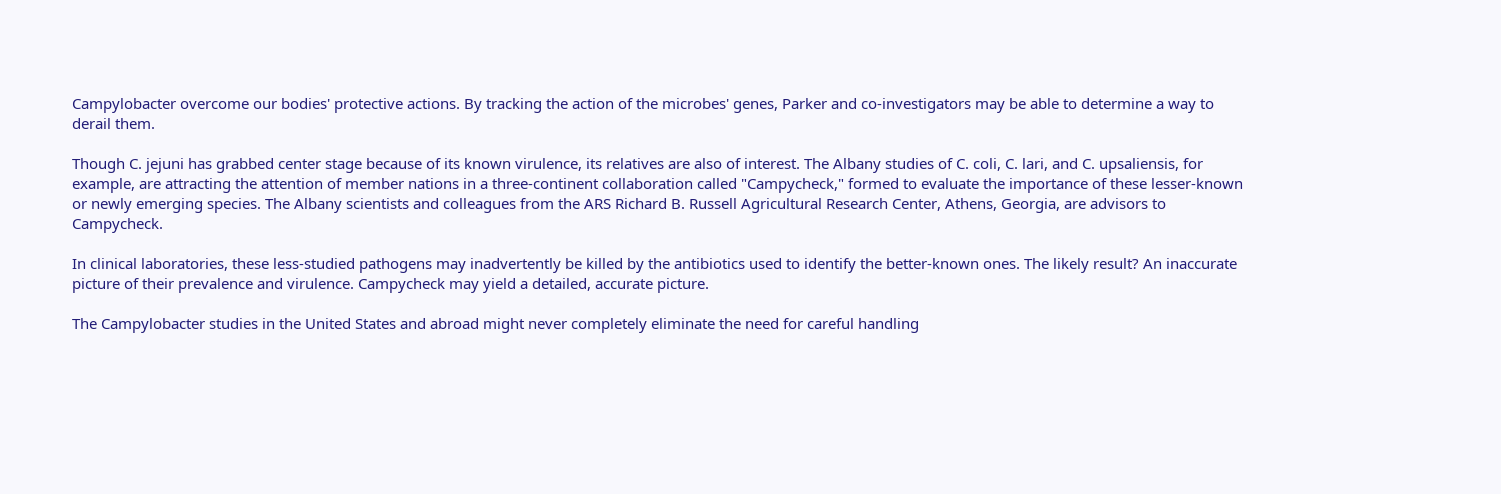Campylobacter overcome our bodies' protective actions. By tracking the action of the microbes' genes, Parker and co-investigators may be able to determine a way to derail them.

Though C. jejuni has grabbed center stage because of its known virulence, its relatives are also of interest. The Albany studies of C. coli, C. lari, and C. upsaliensis, for example, are attracting the attention of member nations in a three-continent collaboration called "Campycheck," formed to evaluate the importance of these lesser-known or newly emerging species. The Albany scientists and colleagues from the ARS Richard B. Russell Agricultural Research Center, Athens, Georgia, are advisors to Campycheck.

In clinical laboratories, these less-studied pathogens may inadvertently be killed by the antibiotics used to identify the better-known ones. The likely result? An inaccurate picture of their prevalence and virulence. Campycheck may yield a detailed, accurate picture.

The Campylobacter studies in the United States and abroad might never completely eliminate the need for careful handling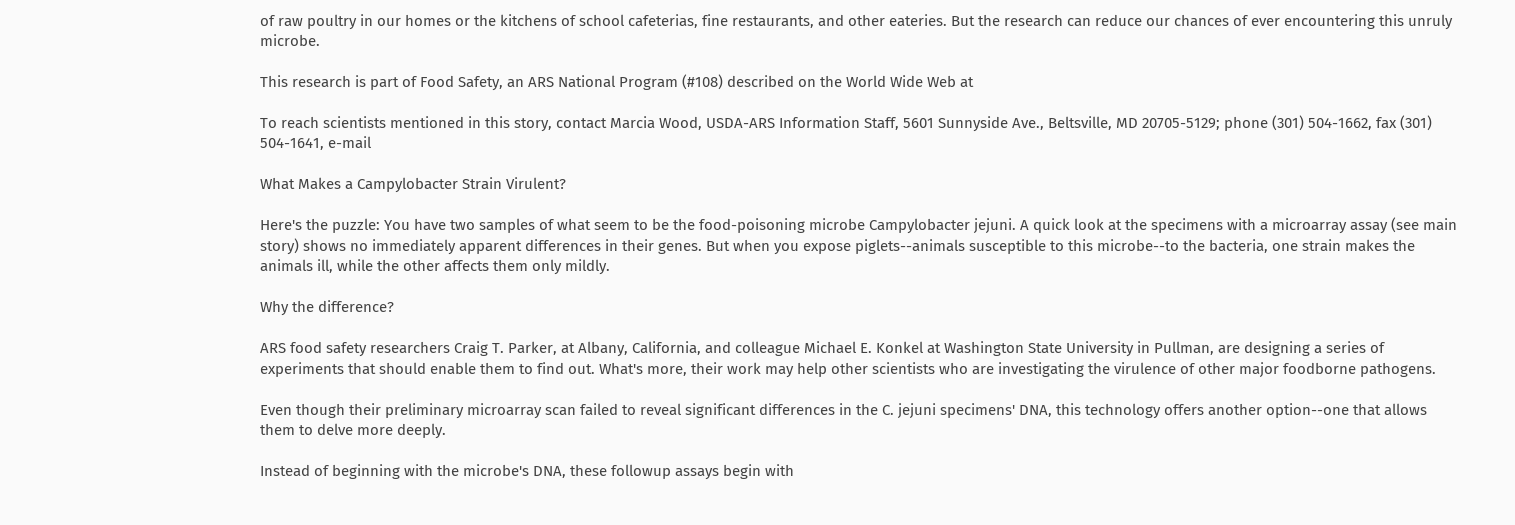of raw poultry in our homes or the kitchens of school cafeterias, fine restaurants, and other eateries. But the research can reduce our chances of ever encountering this unruly microbe.

This research is part of Food Safety, an ARS National Program (#108) described on the World Wide Web at

To reach scientists mentioned in this story, contact Marcia Wood, USDA-ARS Information Staff, 5601 Sunnyside Ave., Beltsville, MD 20705-5129; phone (301) 504-1662, fax (301) 504-1641, e-mail

What Makes a Campylobacter Strain Virulent?

Here's the puzzle: You have two samples of what seem to be the food-poisoning microbe Campylobacter jejuni. A quick look at the specimens with a microarray assay (see main story) shows no immediately apparent differences in their genes. But when you expose piglets--animals susceptible to this microbe--to the bacteria, one strain makes the animals ill, while the other affects them only mildly.

Why the difference?

ARS food safety researchers Craig T. Parker, at Albany, California, and colleague Michael E. Konkel at Washington State University in Pullman, are designing a series of experiments that should enable them to find out. What's more, their work may help other scientists who are investigating the virulence of other major foodborne pathogens.

Even though their preliminary microarray scan failed to reveal significant differences in the C. jejuni specimens' DNA, this technology offers another option--one that allows them to delve more deeply.

Instead of beginning with the microbe's DNA, these followup assays begin with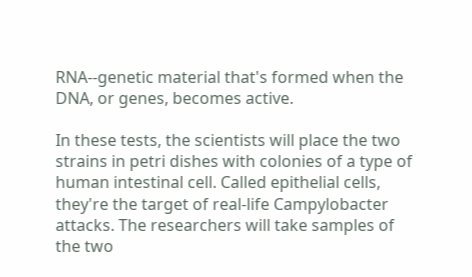RNA--genetic material that's formed when the DNA, or genes, becomes active.

In these tests, the scientists will place the two strains in petri dishes with colonies of a type of human intestinal cell. Called epithelial cells, they're the target of real-life Campylobacter attacks. The researchers will take samples of the two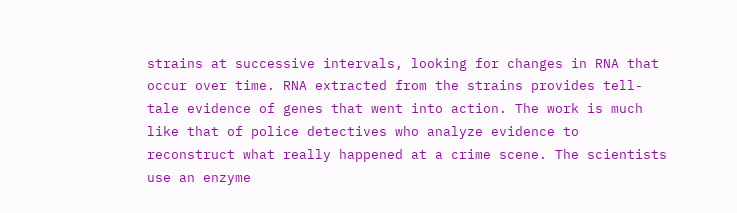strains at successive intervals, looking for changes in RNA that occur over time. RNA extracted from the strains provides tell-tale evidence of genes that went into action. The work is much like that of police detectives who analyze evidence to reconstruct what really happened at a crime scene. The scientists use an enzyme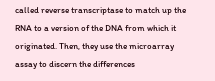called reverse transcriptase to match up the RNA to a version of the DNA from which it originated. Then, they use the microarray assay to discern the differences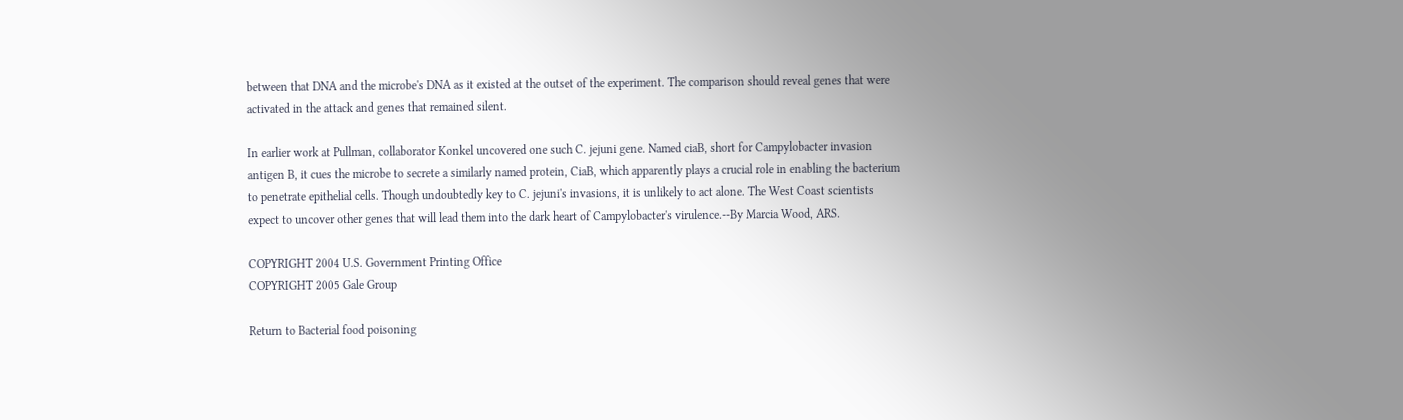between that DNA and the microbe's DNA as it existed at the outset of the experiment. The comparison should reveal genes that were activated in the attack and genes that remained silent.

In earlier work at Pullman, collaborator Konkel uncovered one such C. jejuni gene. Named ciaB, short for Campylobacter invasion antigen B, it cues the microbe to secrete a similarly named protein, CiaB, which apparently plays a crucial role in enabling the bacterium to penetrate epithelial cells. Though undoubtedly key to C. jejuni's invasions, it is unlikely to act alone. The West Coast scientists expect to uncover other genes that will lead them into the dark heart of Campylobacter's virulence.--By Marcia Wood, ARS.

COPYRIGHT 2004 U.S. Government Printing Office
COPYRIGHT 2005 Gale Group

Return to Bacterial food poisoning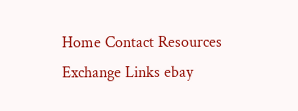Home Contact Resources Exchange Links ebay